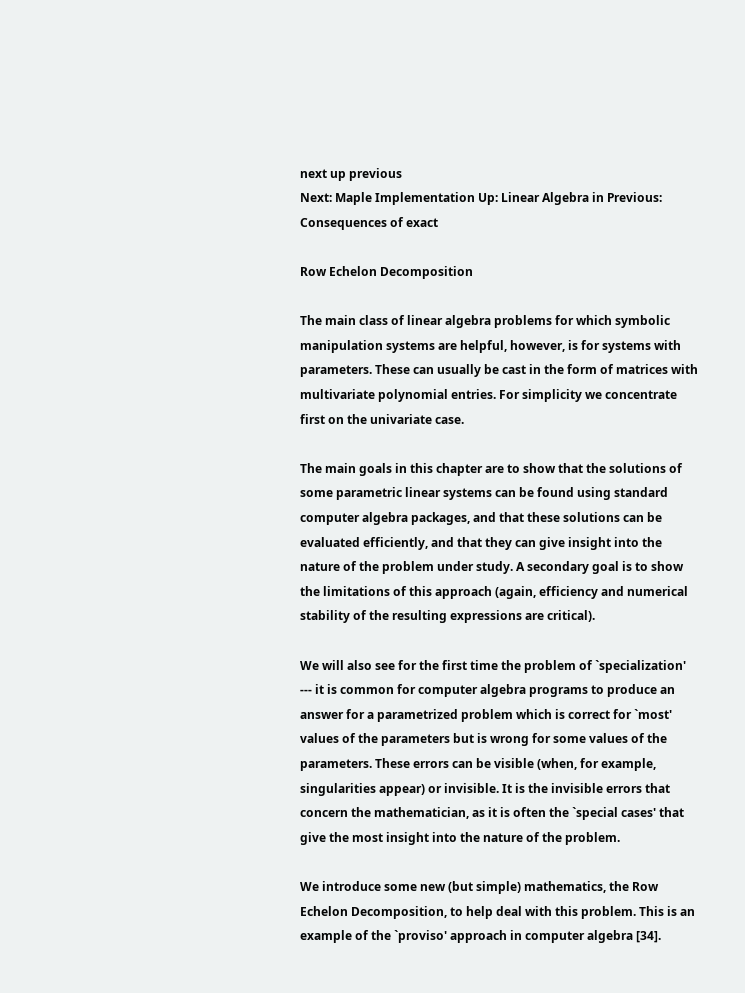next up previous
Next: Maple Implementation Up: Linear Algebra in Previous: Consequences of exact

Row Echelon Decomposition

The main class of linear algebra problems for which symbolic manipulation systems are helpful, however, is for systems with parameters. These can usually be cast in the form of matrices with multivariate polynomial entries. For simplicity we concentrate first on the univariate case.

The main goals in this chapter are to show that the solutions of some parametric linear systems can be found using standard computer algebra packages, and that these solutions can be evaluated efficiently, and that they can give insight into the nature of the problem under study. A secondary goal is to show the limitations of this approach (again, efficiency and numerical stability of the resulting expressions are critical).

We will also see for the first time the problem of `specialization' --- it is common for computer algebra programs to produce an answer for a parametrized problem which is correct for `most' values of the parameters but is wrong for some values of the parameters. These errors can be visible (when, for example, singularities appear) or invisible. It is the invisible errors that concern the mathematician, as it is often the `special cases' that give the most insight into the nature of the problem.

We introduce some new (but simple) mathematics, the Row Echelon Decomposition, to help deal with this problem. This is an example of the `proviso' approach in computer algebra [34].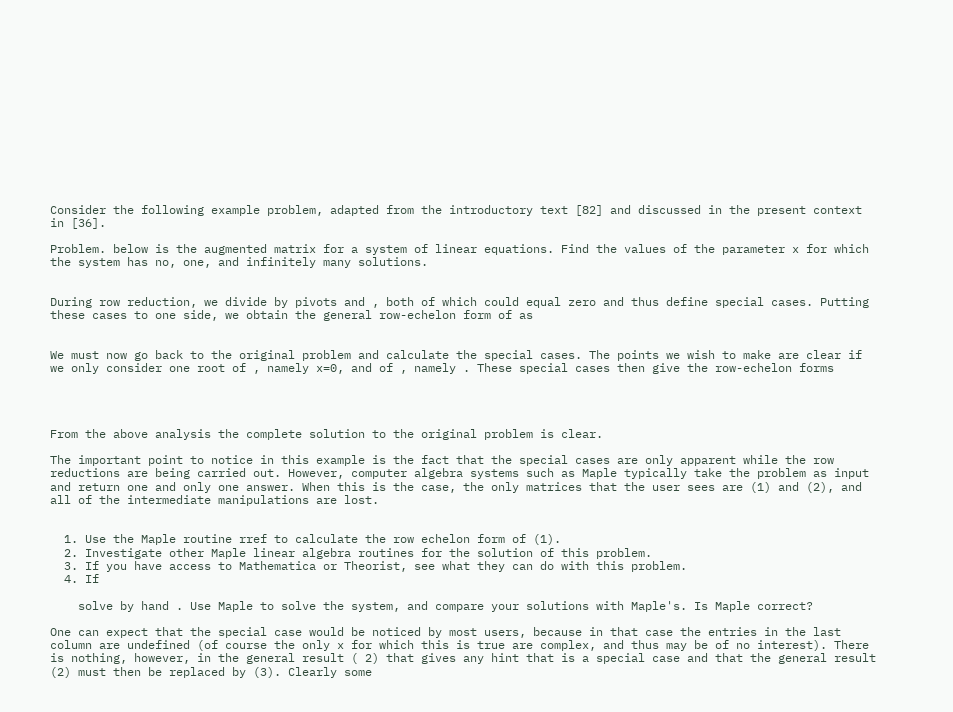Consider the following example problem, adapted from the introductory text [82] and discussed in the present context in [36].

Problem. below is the augmented matrix for a system of linear equations. Find the values of the parameter x for which the system has no, one, and infinitely many solutions.


During row reduction, we divide by pivots and , both of which could equal zero and thus define special cases. Putting these cases to one side, we obtain the general row-echelon form of as


We must now go back to the original problem and calculate the special cases. The points we wish to make are clear if we only consider one root of , namely x=0, and of , namely . These special cases then give the row-echelon forms




From the above analysis the complete solution to the original problem is clear.

The important point to notice in this example is the fact that the special cases are only apparent while the row reductions are being carried out. However, computer algebra systems such as Maple typically take the problem as input and return one and only one answer. When this is the case, the only matrices that the user sees are (1) and (2), and all of the intermediate manipulations are lost.


  1. Use the Maple routine rref to calculate the row echelon form of (1).
  2. Investigate other Maple linear algebra routines for the solution of this problem.
  3. If you have access to Mathematica or Theorist, see what they can do with this problem.
  4. If

    solve by hand . Use Maple to solve the system, and compare your solutions with Maple's. Is Maple correct?

One can expect that the special case would be noticed by most users, because in that case the entries in the last column are undefined (of course the only x for which this is true are complex, and thus may be of no interest). There is nothing, however, in the general result ( 2) that gives any hint that is a special case and that the general result (2) must then be replaced by (3). Clearly some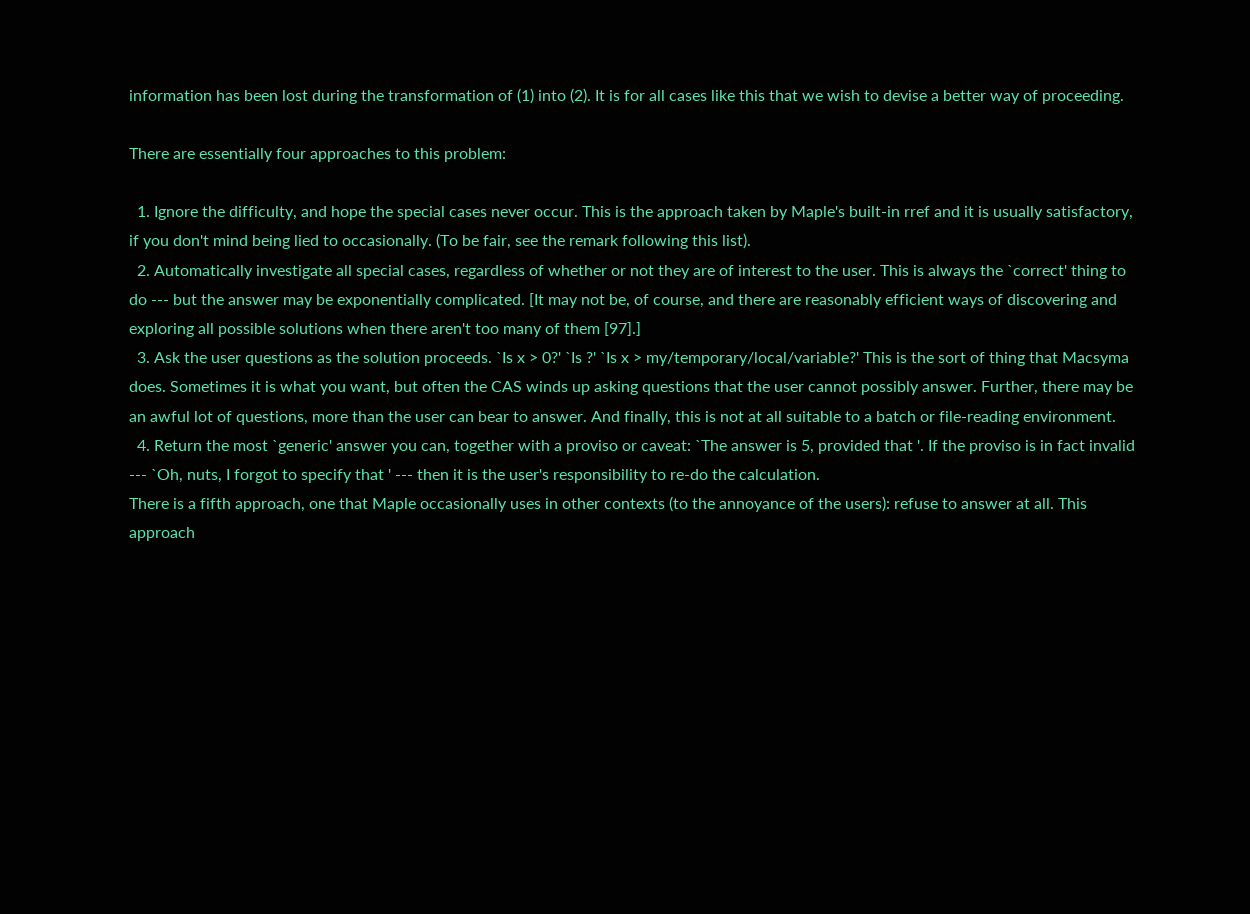information has been lost during the transformation of (1) into (2). It is for all cases like this that we wish to devise a better way of proceeding.

There are essentially four approaches to this problem:

  1. Ignore the difficulty, and hope the special cases never occur. This is the approach taken by Maple's built-in rref and it is usually satisfactory, if you don't mind being lied to occasionally. (To be fair, see the remark following this list).
  2. Automatically investigate all special cases, regardless of whether or not they are of interest to the user. This is always the `correct' thing to do --- but the answer may be exponentially complicated. [It may not be, of course, and there are reasonably efficient ways of discovering and exploring all possible solutions when there aren't too many of them [97].]
  3. Ask the user questions as the solution proceeds. `Is x > 0?' `Is ?' `Is x > my/temporary/local/variable?' This is the sort of thing that Macsyma does. Sometimes it is what you want, but often the CAS winds up asking questions that the user cannot possibly answer. Further, there may be an awful lot of questions, more than the user can bear to answer. And finally, this is not at all suitable to a batch or file-reading environment.
  4. Return the most `generic' answer you can, together with a proviso or caveat: `The answer is 5, provided that '. If the proviso is in fact invalid --- `Oh, nuts, I forgot to specify that ' --- then it is the user's responsibility to re-do the calculation.
There is a fifth approach, one that Maple occasionally uses in other contexts (to the annoyance of the users): refuse to answer at all. This approach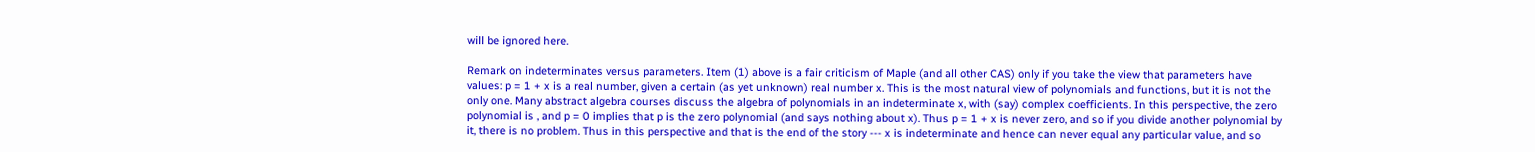will be ignored here.

Remark on indeterminates versus parameters. Item (1) above is a fair criticism of Maple (and all other CAS) only if you take the view that parameters have values: p = 1 + x is a real number, given a certain (as yet unknown) real number x. This is the most natural view of polynomials and functions, but it is not the only one. Many abstract algebra courses discuss the algebra of polynomials in an indeterminate x, with (say) complex coefficients. In this perspective, the zero polynomial is , and p = 0 implies that p is the zero polynomial (and says nothing about x). Thus p = 1 + x is never zero, and so if you divide another polynomial by it, there is no problem. Thus in this perspective and that is the end of the story --- x is indeterminate and hence can never equal any particular value, and so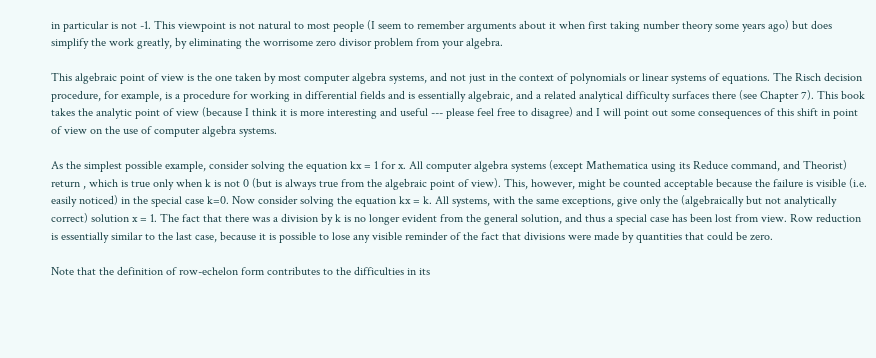in particular is not -1. This viewpoint is not natural to most people (I seem to remember arguments about it when first taking number theory some years ago) but does simplify the work greatly, by eliminating the worrisome zero divisor problem from your algebra.

This algebraic point of view is the one taken by most computer algebra systems, and not just in the context of polynomials or linear systems of equations. The Risch decision procedure, for example, is a procedure for working in differential fields and is essentially algebraic, and a related analytical difficulty surfaces there (see Chapter 7). This book takes the analytic point of view (because I think it is more interesting and useful --- please feel free to disagree) and I will point out some consequences of this shift in point of view on the use of computer algebra systems.

As the simplest possible example, consider solving the equation kx = 1 for x. All computer algebra systems (except Mathematica using its Reduce command, and Theorist) return , which is true only when k is not 0 (but is always true from the algebraic point of view). This, however, might be counted acceptable because the failure is visible (i.e. easily noticed) in the special case k=0. Now consider solving the equation kx = k. All systems, with the same exceptions, give only the (algebraically but not analytically correct) solution x = 1. The fact that there was a division by k is no longer evident from the general solution, and thus a special case has been lost from view. Row reduction is essentially similar to the last case, because it is possible to lose any visible reminder of the fact that divisions were made by quantities that could be zero.

Note that the definition of row-echelon form contributes to the difficulties in its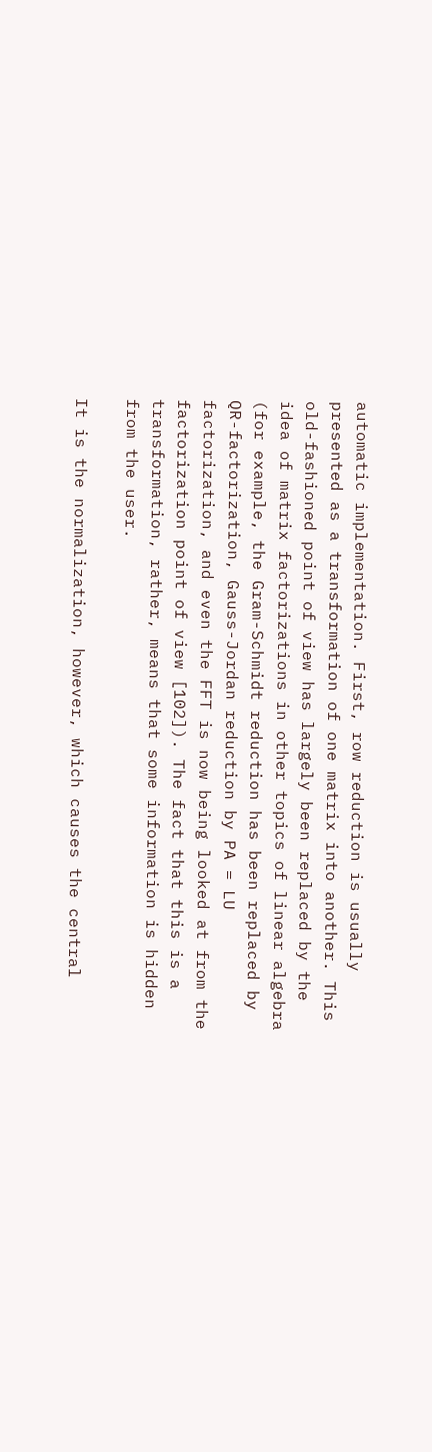automatic implementation. First, row reduction is usually presented as a transformation of one matrix into another. This old-fashioned point of view has largely been replaced by the idea of matrix factorizations in other topics of linear algebra (for example, the Gram-Schmidt reduction has been replaced by QR-factorization, Gauss-Jordan reduction by PA = LU factorization, and even the FFT is now being looked at from the factorization point of view [102]). The fact that this is a transformation, rather, means that some information is hidden from the user.

It is the normalization, however, which causes the central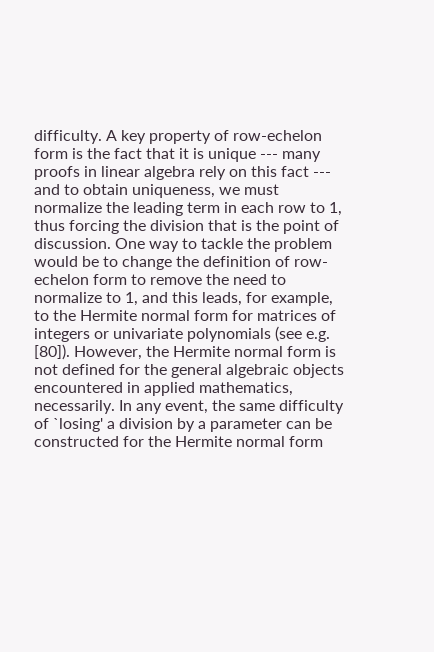difficulty. A key property of row-echelon form is the fact that it is unique --- many proofs in linear algebra rely on this fact --- and to obtain uniqueness, we must normalize the leading term in each row to 1, thus forcing the division that is the point of discussion. One way to tackle the problem would be to change the definition of row-echelon form to remove the need to normalize to 1, and this leads, for example, to the Hermite normal form for matrices of integers or univariate polynomials (see e.g. [80]). However, the Hermite normal form is not defined for the general algebraic objects encountered in applied mathematics, necessarily. In any event, the same difficulty of `losing' a division by a parameter can be constructed for the Hermite normal form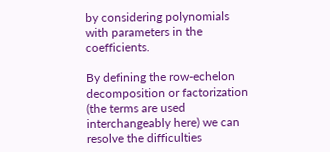by considering polynomials with parameters in the coefficients.

By defining the row-echelon decomposition or factorization (the terms are used interchangeably here) we can resolve the difficulties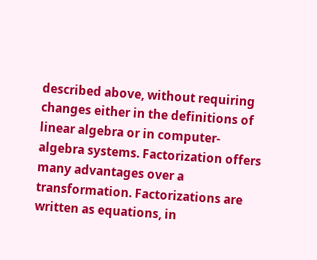described above, without requiring changes either in the definitions of linear algebra or in computer-algebra systems. Factorization offers many advantages over a transformation. Factorizations are written as equations, in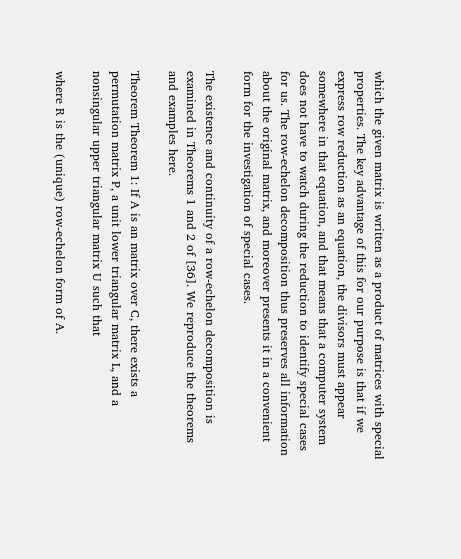which the given matrix is written as a product of matrices with special properties. The key advantage of this for our purpose is that if we express row reduction as an equation, the divisors must appear somewhere in that equation, and that means that a computer system does not have to watch during the reduction to identify special cases for us. The row-echelon decomposition thus preserves all information about the original matrix, and moreover presents it in a convenient form for the investigation of special cases.

The existence and continuity of a row-echelon decomposition is examined in Theorems 1 and 2 of [36]. We reproduce the theorems and examples here.

Theorem Theorem 1: If A is an matrix over C, there exists a permutation matrix P, a unit lower triangular matrix L, and a nonsingular upper triangular matrix U such that

where R is the (unique) row-echelon form of A.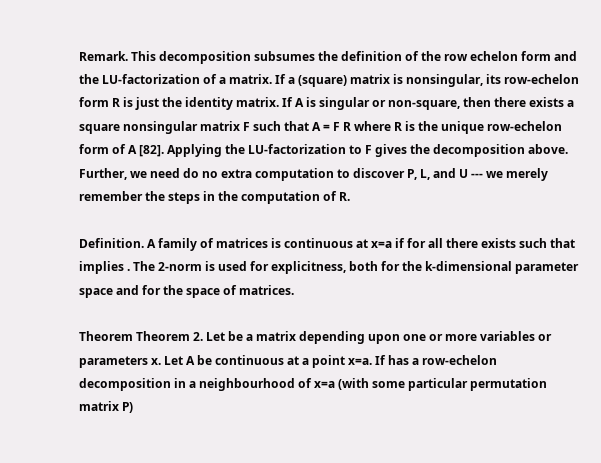Remark. This decomposition subsumes the definition of the row echelon form and the LU-factorization of a matrix. If a (square) matrix is nonsingular, its row-echelon form R is just the identity matrix. If A is singular or non-square, then there exists a square nonsingular matrix F such that A = F R where R is the unique row-echelon form of A [82]. Applying the LU-factorization to F gives the decomposition above. Further, we need do no extra computation to discover P, L, and U --- we merely remember the steps in the computation of R.

Definition. A family of matrices is continuous at x=a if for all there exists such that implies . The 2-norm is used for explicitness, both for the k-dimensional parameter space and for the space of matrices.

Theorem Theorem 2. Let be a matrix depending upon one or more variables or parameters x. Let A be continuous at a point x=a. If has a row-echelon decomposition in a neighbourhood of x=a (with some particular permutation matrix P)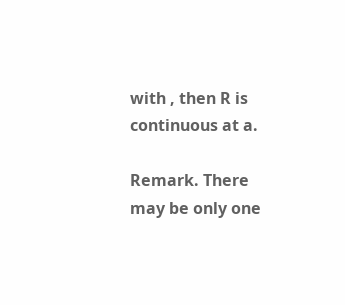with , then R is continuous at a.

Remark. There may be only one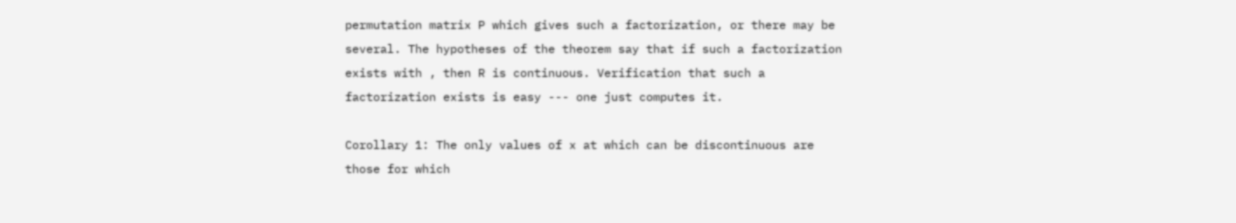permutation matrix P which gives such a factorization, or there may be several. The hypotheses of the theorem say that if such a factorization exists with , then R is continuous. Verification that such a factorization exists is easy --- one just computes it.

Corollary 1: The only values of x at which can be discontinuous are those for which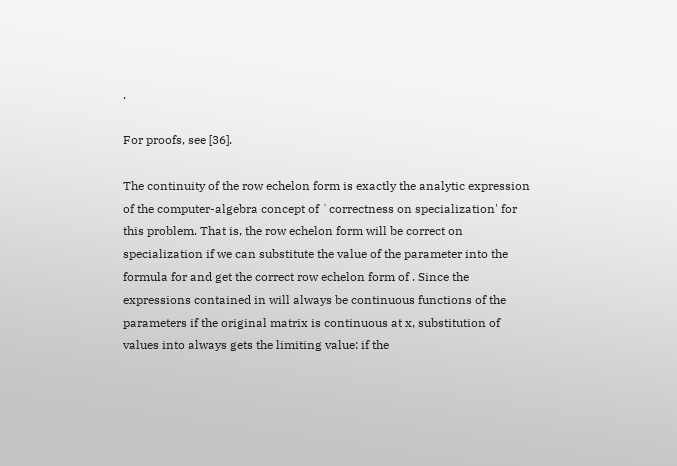.

For proofs, see [36].

The continuity of the row echelon form is exactly the analytic expression of the computer-algebra concept of `correctness on specialization' for this problem. That is, the row echelon form will be correct on specialization if we can substitute the value of the parameter into the formula for and get the correct row echelon form of . Since the expressions contained in will always be continuous functions of the parameters if the original matrix is continuous at x, substitution of values into always gets the limiting value: if the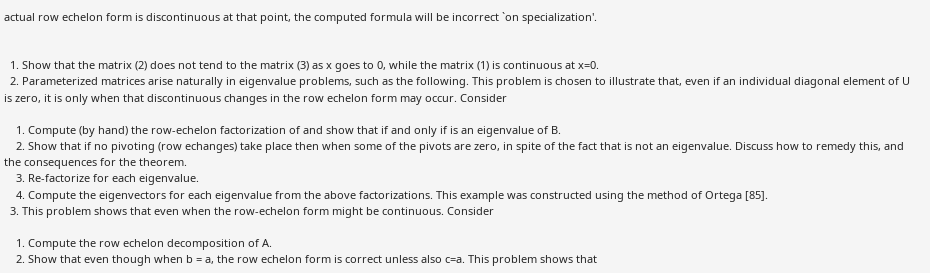actual row echelon form is discontinuous at that point, the computed formula will be incorrect `on specialization'.


  1. Show that the matrix (2) does not tend to the matrix (3) as x goes to 0, while the matrix (1) is continuous at x=0.
  2. Parameterized matrices arise naturally in eigenvalue problems, such as the following. This problem is chosen to illustrate that, even if an individual diagonal element of U is zero, it is only when that discontinuous changes in the row echelon form may occur. Consider

    1. Compute (by hand) the row-echelon factorization of and show that if and only if is an eigenvalue of B.
    2. Show that if no pivoting (row echanges) take place then when some of the pivots are zero, in spite of the fact that is not an eigenvalue. Discuss how to remedy this, and the consequences for the theorem.
    3. Re-factorize for each eigenvalue.
    4. Compute the eigenvectors for each eigenvalue from the above factorizations. This example was constructed using the method of Ortega [85].
  3. This problem shows that even when the row-echelon form might be continuous. Consider

    1. Compute the row echelon decomposition of A.
    2. Show that even though when b = a, the row echelon form is correct unless also c=a. This problem shows that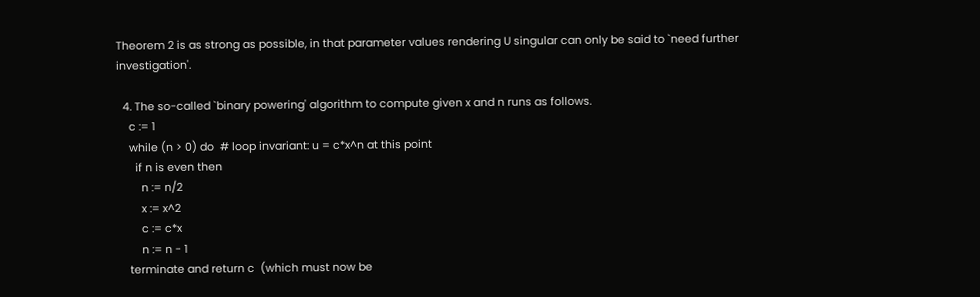Theorem 2 is as strong as possible, in that parameter values rendering U singular can only be said to `need further investigation'.

  4. The so-called `binary powering' algorithm to compute given x and n runs as follows.
    c := 1
    while (n > 0) do  # loop invariant: u = c*x^n at this point
      if n is even then
        n := n/2
        x := x^2
        c := c*x
        n := n - 1
    terminate and return c  (which must now be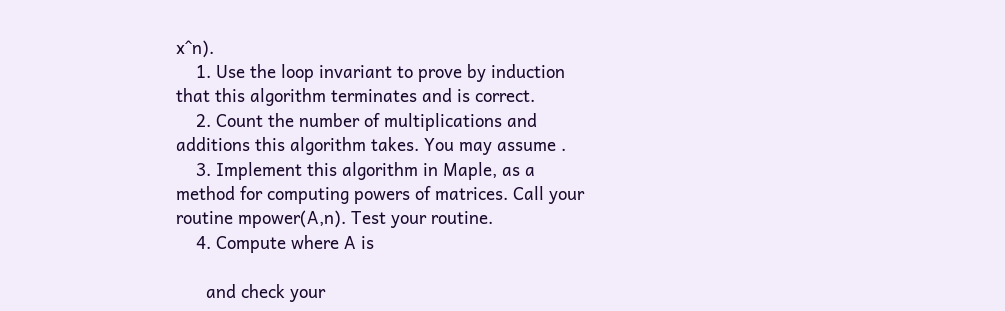x^n).
    1. Use the loop invariant to prove by induction that this algorithm terminates and is correct.
    2. Count the number of multiplications and additions this algorithm takes. You may assume .
    3. Implement this algorithm in Maple, as a method for computing powers of matrices. Call your routine mpower(A,n). Test your routine.
    4. Compute where A is

      and check your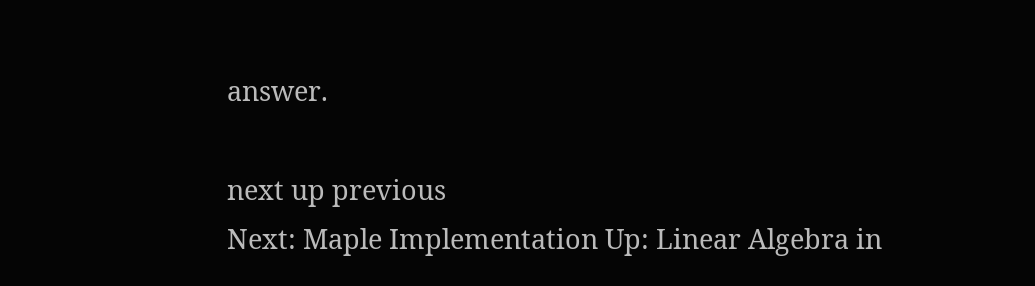answer.

next up previous
Next: Maple Implementation Up: Linear Algebra in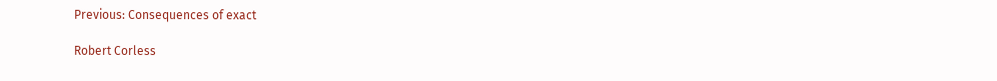Previous: Consequences of exact

Robert Corless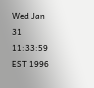Wed Jan 31 11:33:59 EST 1996